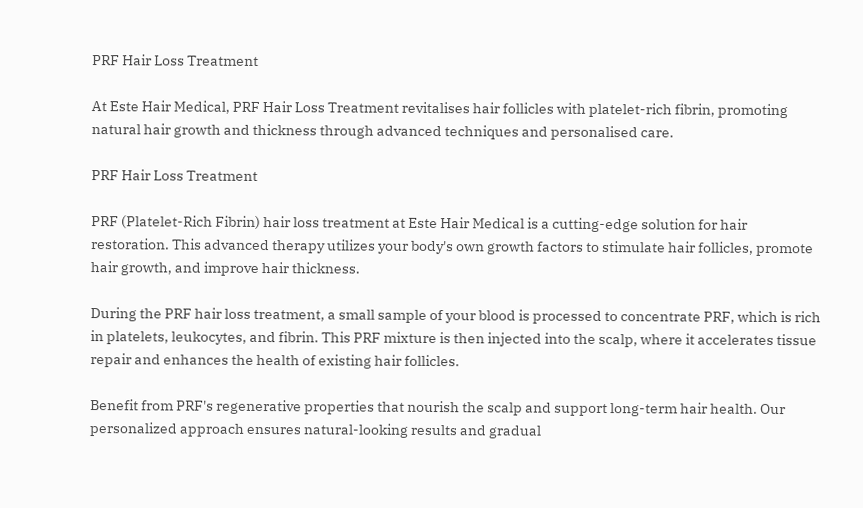PRF Hair Loss Treatment

At Este Hair Medical, PRF Hair Loss Treatment revitalises hair follicles with platelet-rich fibrin, promoting natural hair growth and thickness through advanced techniques and personalised care.

PRF Hair Loss Treatment

PRF (Platelet-Rich Fibrin) hair loss treatment at Este Hair Medical is a cutting-edge solution for hair restoration. This advanced therapy utilizes your body's own growth factors to stimulate hair follicles, promote hair growth, and improve hair thickness.

During the PRF hair loss treatment, a small sample of your blood is processed to concentrate PRF, which is rich in platelets, leukocytes, and fibrin. This PRF mixture is then injected into the scalp, where it accelerates tissue repair and enhances the health of existing hair follicles.

Benefit from PRF's regenerative properties that nourish the scalp and support long-term hair health. Our personalized approach ensures natural-looking results and gradual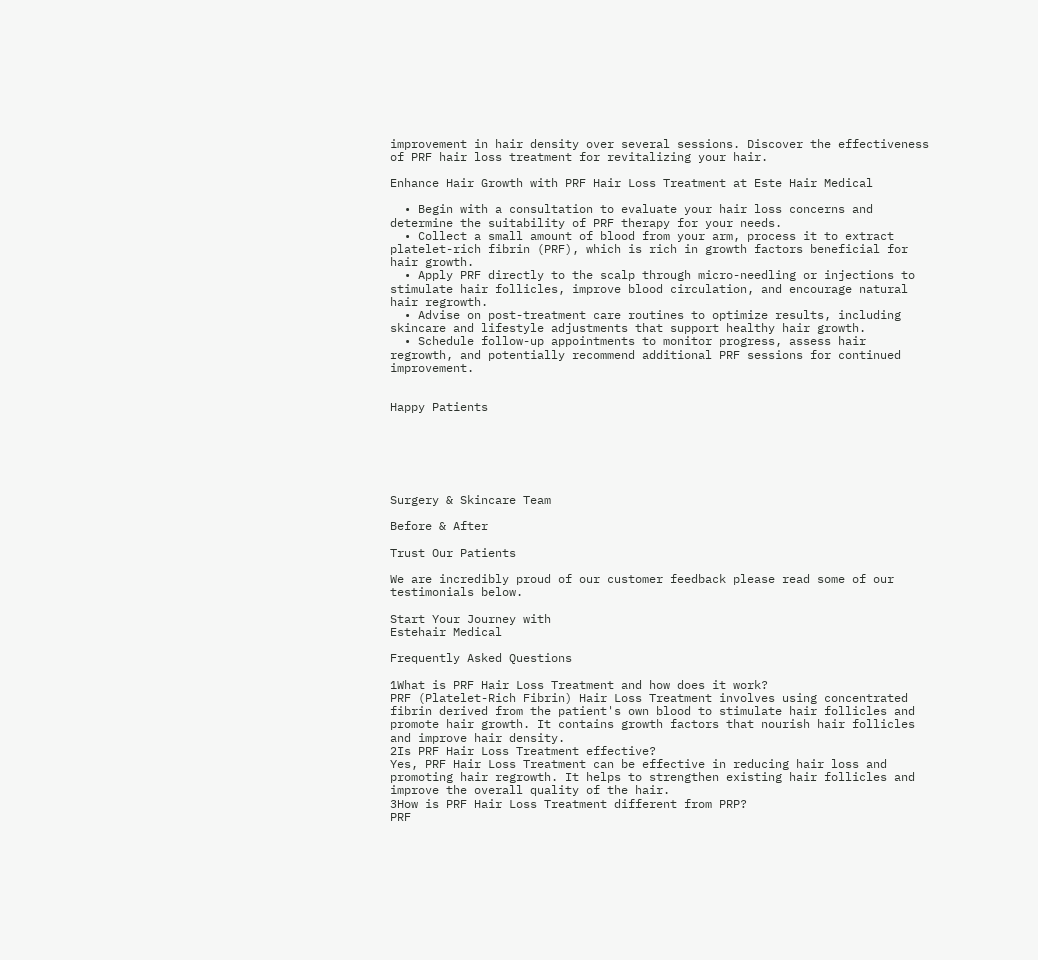improvement in hair density over several sessions. Discover the effectiveness of PRF hair loss treatment for revitalizing your hair.

Enhance Hair Growth with PRF Hair Loss Treatment at Este Hair Medical

  • Begin with a consultation to evaluate your hair loss concerns and determine the suitability of PRF therapy for your needs.
  • Collect a small amount of blood from your arm, process it to extract platelet-rich fibrin (PRF), which is rich in growth factors beneficial for hair growth.
  • Apply PRF directly to the scalp through micro-needling or injections to stimulate hair follicles, improve blood circulation, and encourage natural hair regrowth.
  • Advise on post-treatment care routines to optimize results, including skincare and lifestyle adjustments that support healthy hair growth.
  • Schedule follow-up appointments to monitor progress, assess hair regrowth, and potentially recommend additional PRF sessions for continued improvement.


Happy Patients






Surgery & Skincare Team

Before & After

Trust Our Patients

We are incredibly proud of our customer feedback please read some of our testimonials below.

Start Your Journey with
Estehair Medical

Frequently Asked Questions

1What is PRF Hair Loss Treatment and how does it work?
PRF (Platelet-Rich Fibrin) Hair Loss Treatment involves using concentrated fibrin derived from the patient's own blood to stimulate hair follicles and promote hair growth. It contains growth factors that nourish hair follicles and improve hair density.
2Is PRF Hair Loss Treatment effective?
Yes, PRF Hair Loss Treatment can be effective in reducing hair loss and promoting hair regrowth. It helps to strengthen existing hair follicles and improve the overall quality of the hair.
3How is PRF Hair Loss Treatment different from PRP?
PRF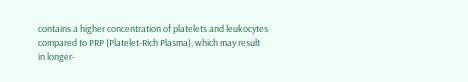contains a higher concentration of platelets and leukocytes compared to PRP (Platelet-Rich Plasma), which may result in longer-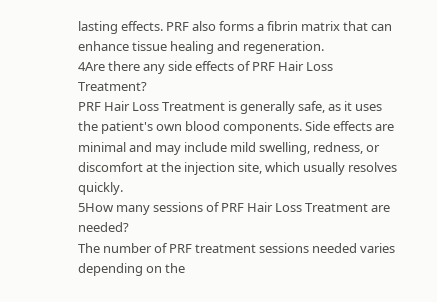lasting effects. PRF also forms a fibrin matrix that can enhance tissue healing and regeneration.
4Are there any side effects of PRF Hair Loss Treatment?
PRF Hair Loss Treatment is generally safe, as it uses the patient's own blood components. Side effects are minimal and may include mild swelling, redness, or discomfort at the injection site, which usually resolves quickly.
5How many sessions of PRF Hair Loss Treatment are needed?
The number of PRF treatment sessions needed varies depending on the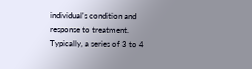individual's condition and response to treatment. Typically, a series of 3 to 4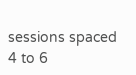sessions spaced 4 to 6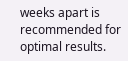weeks apart is recommended for optimal results.